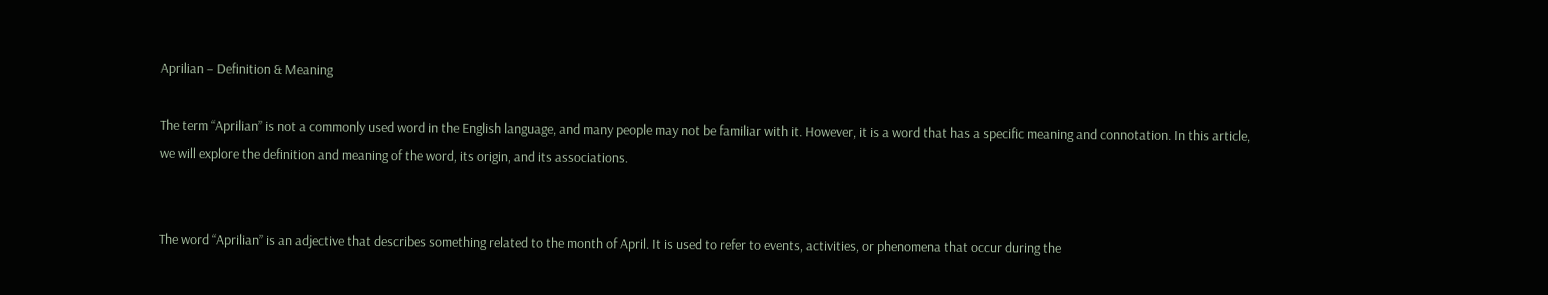Aprilian – Definition & Meaning

The term “Aprilian” is not a commonly used word in the English language, and many people may not be familiar with it. However, it is a word that has a specific meaning and connotation. In this article, we will explore the definition and meaning of the word, its origin, and its associations.


The word “Aprilian” is an adjective that describes something related to the month of April. It is used to refer to events, activities, or phenomena that occur during the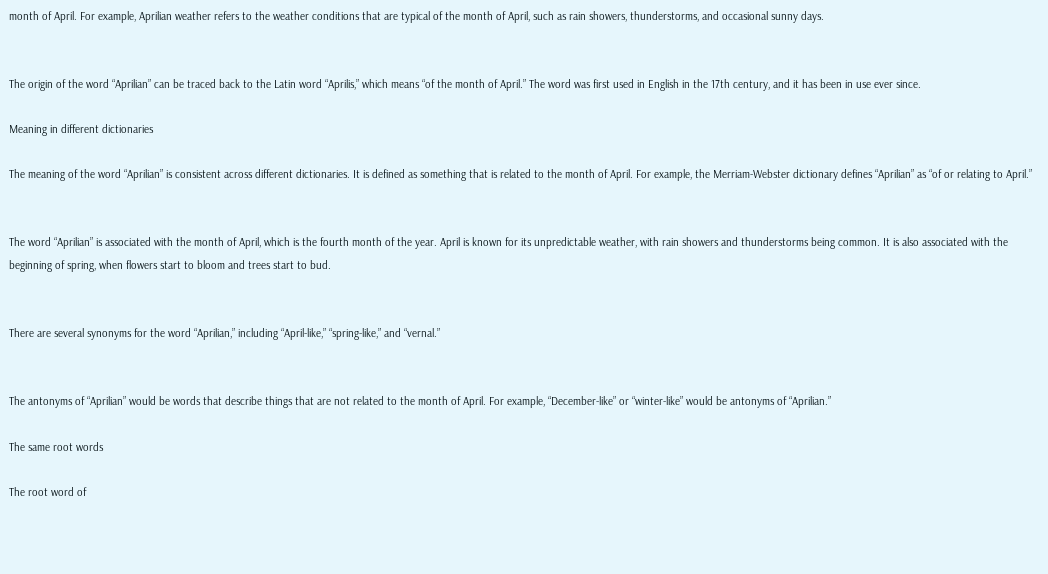month of April. For example, Aprilian weather refers to the weather conditions that are typical of the month of April, such as rain showers, thunderstorms, and occasional sunny days.


The origin of the word “Aprilian” can be traced back to the Latin word “Aprilis,” which means “of the month of April.” The word was first used in English in the 17th century, and it has been in use ever since.

Meaning in different dictionaries

The meaning of the word “Aprilian” is consistent across different dictionaries. It is defined as something that is related to the month of April. For example, the Merriam-Webster dictionary defines “Aprilian” as “of or relating to April.”


The word “Aprilian” is associated with the month of April, which is the fourth month of the year. April is known for its unpredictable weather, with rain showers and thunderstorms being common. It is also associated with the beginning of spring, when flowers start to bloom and trees start to bud.


There are several synonyms for the word “Aprilian,” including “April-like,” “spring-like,” and “vernal.”


The antonyms of “Aprilian” would be words that describe things that are not related to the month of April. For example, “December-like” or “winter-like” would be antonyms of “Aprilian.”

The same root words

The root word of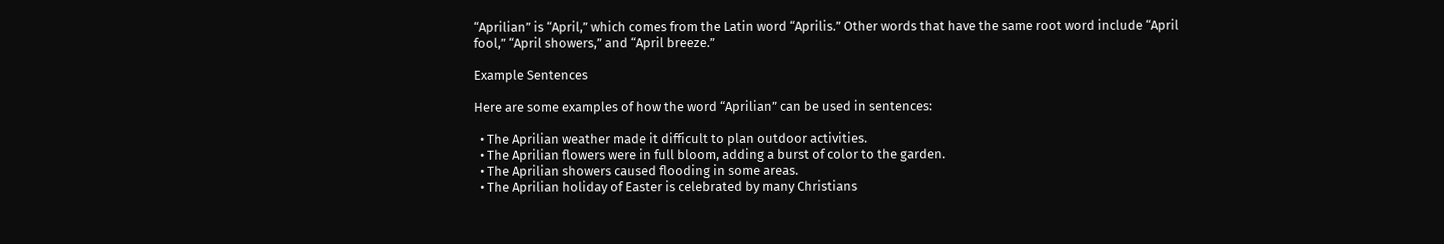“Aprilian” is “April,” which comes from the Latin word “Aprilis.” Other words that have the same root word include “April fool,” “April showers,” and “April breeze.”

Example Sentences

Here are some examples of how the word “Aprilian” can be used in sentences:

  • The Aprilian weather made it difficult to plan outdoor activities.
  • The Aprilian flowers were in full bloom, adding a burst of color to the garden.
  • The Aprilian showers caused flooding in some areas.
  • The Aprilian holiday of Easter is celebrated by many Christians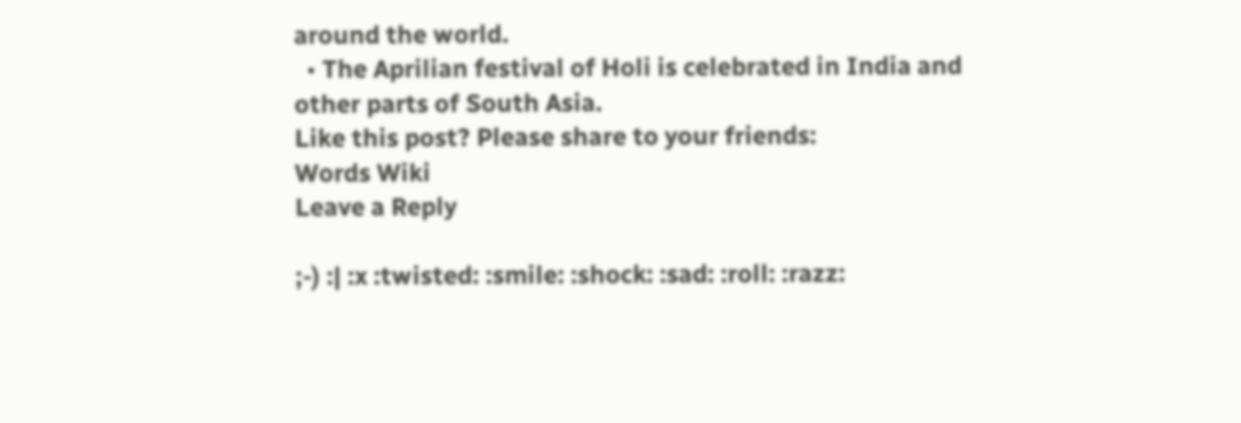around the world.
  • The Aprilian festival of Holi is celebrated in India and other parts of South Asia.
Like this post? Please share to your friends:
Words Wiki
Leave a Reply

;-) :| :x :twisted: :smile: :shock: :sad: :roll: :razz: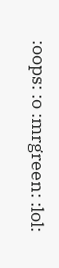:oops: :o :mrgreen: :lol: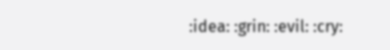:idea: :grin: :evil: :cry: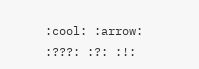:cool: :arrow: :???: :?: :!: